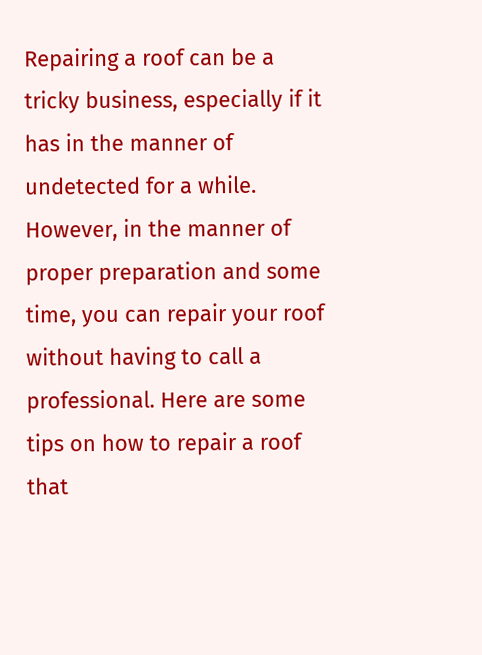Repairing a roof can be a tricky business, especially if it has in the manner of undetected for a while. However, in the manner of proper preparation and some time, you can repair your roof without having to call a professional. Here are some tips on how to repair a roof that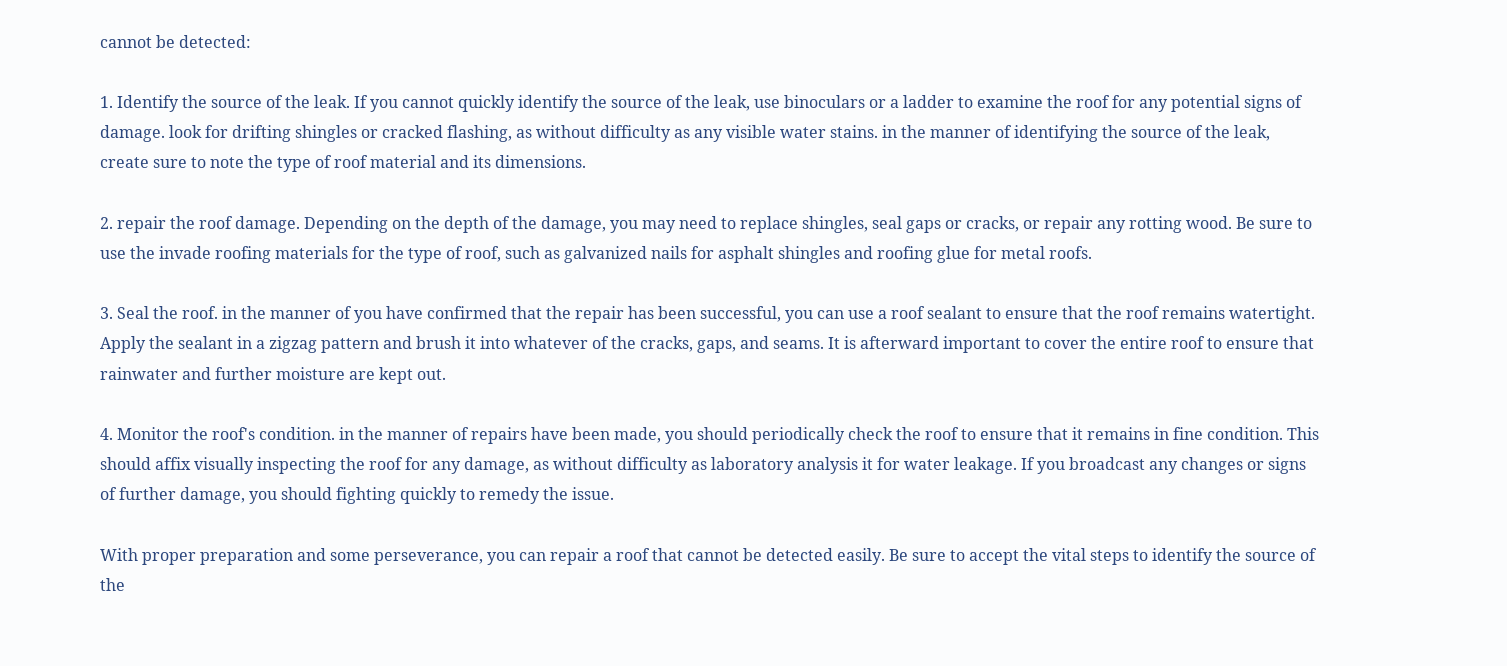cannot be detected:

1. Identify the source of the leak. If you cannot quickly identify the source of the leak, use binoculars or a ladder to examine the roof for any potential signs of damage. look for drifting shingles or cracked flashing, as without difficulty as any visible water stains. in the manner of identifying the source of the leak, create sure to note the type of roof material and its dimensions.

2. repair the roof damage. Depending on the depth of the damage, you may need to replace shingles, seal gaps or cracks, or repair any rotting wood. Be sure to use the invade roofing materials for the type of roof, such as galvanized nails for asphalt shingles and roofing glue for metal roofs.

3. Seal the roof. in the manner of you have confirmed that the repair has been successful, you can use a roof sealant to ensure that the roof remains watertight. Apply the sealant in a zigzag pattern and brush it into whatever of the cracks, gaps, and seams. It is afterward important to cover the entire roof to ensure that rainwater and further moisture are kept out.

4. Monitor the roof's condition. in the manner of repairs have been made, you should periodically check the roof to ensure that it remains in fine condition. This should affix visually inspecting the roof for any damage, as without difficulty as laboratory analysis it for water leakage. If you broadcast any changes or signs of further damage, you should fighting quickly to remedy the issue.

With proper preparation and some perseverance, you can repair a roof that cannot be detected easily. Be sure to accept the vital steps to identify the source of the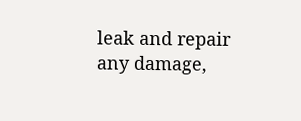leak and repair any damage,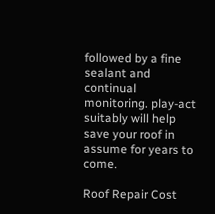followed by a fine sealant and continual monitoring. play-act suitably will help save your roof in assume for years to come.

Roof Repair Cost